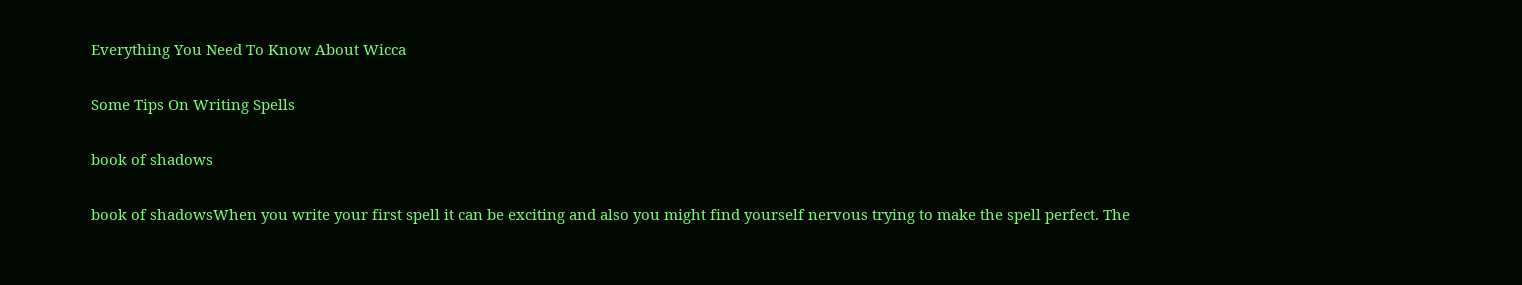Everything You Need To Know About Wicca

Some Tips On Writing Spells

book of shadows

book of shadowsWhen you write your first spell it can be exciting and also you might find yourself nervous trying to make the spell perfect. The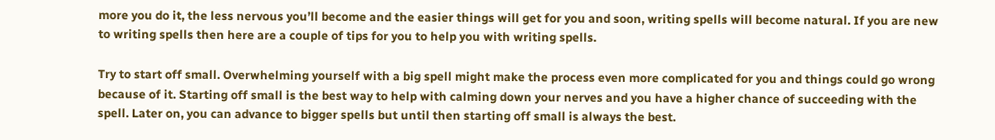more you do it, the less nervous you’ll become and the easier things will get for you and soon, writing spells will become natural. If you are new to writing spells then here are a couple of tips for you to help you with writing spells.

Try to start off small. Overwhelming yourself with a big spell might make the process even more complicated for you and things could go wrong because of it. Starting off small is the best way to help with calming down your nerves and you have a higher chance of succeeding with the spell. Later on, you can advance to bigger spells but until then starting off small is always the best.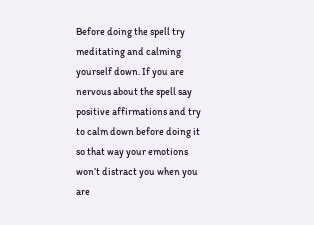Before doing the spell try meditating and calming yourself down. If you are nervous about the spell say positive affirmations and try to calm down before doing it so that way your emotions won’t distract you when you are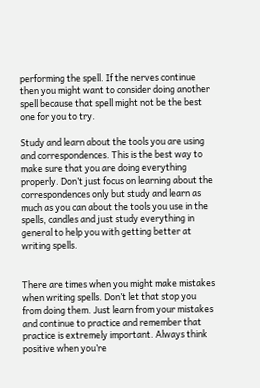performing the spell. If the nerves continue then you might want to consider doing another spell because that spell might not be the best one for you to try.

Study and learn about the tools you are using and correspondences. This is the best way to make sure that you are doing everything properly. Don’t just focus on learning about the correspondences only but study and learn as much as you can about the tools you use in the spells, candles and just study everything in general to help you with getting better at writing spells.


There are times when you might make mistakes when writing spells. Don’t let that stop you from doing them. Just learn from your mistakes and continue to practice and remember that practice is extremely important. Always think positive when you’re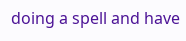doing a spell and have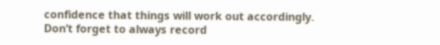confidence that things will work out accordingly. Don’t forget to always record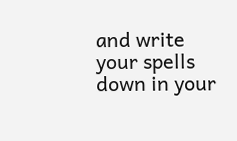and write your spells down in your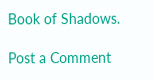Book of Shadows.

Post a Comment